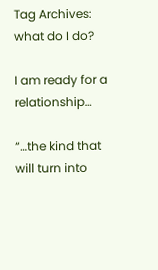Tag Archives: what do I do?

I am ready for a relationship…

“…the kind that will turn into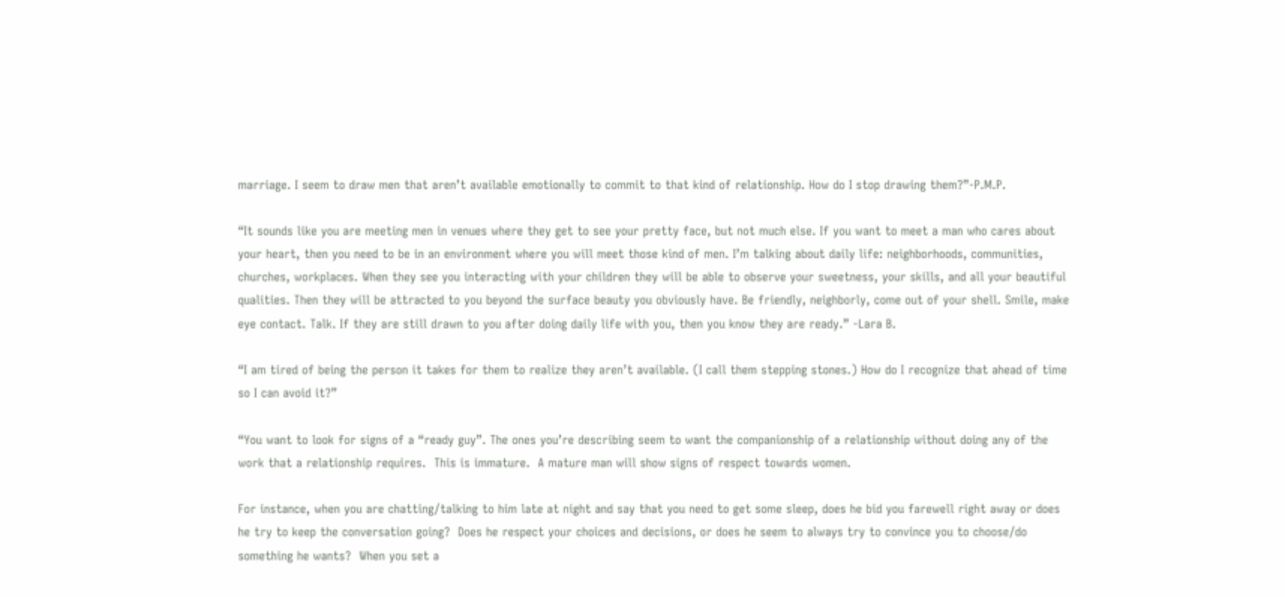marriage. I seem to draw men that aren’t available emotionally to commit to that kind of relationship. How do I stop drawing them?”-P.M.P.

“It sounds like you are meeting men in venues where they get to see your pretty face, but not much else. If you want to meet a man who cares about your heart, then you need to be in an environment where you will meet those kind of men. I’m talking about daily life: neighborhoods, communities, churches, workplaces. When they see you interacting with your children they will be able to observe your sweetness, your skills, and all your beautiful qualities. Then they will be attracted to you beyond the surface beauty you obviously have. Be friendly, neighborly, come out of your shell. Smile, make eye contact. Talk. If they are still drawn to you after doing daily life with you, then you know they are ready.” -Lara B.

“I am tired of being the person it takes for them to realize they aren’t available. (I call them stepping stones.) How do I recognize that ahead of time so I can avoid it?”

“You want to look for signs of a “ready guy”. The ones you’re describing seem to want the companionship of a relationship without doing any of the work that a relationship requires.  This is immature.  A mature man will show signs of respect towards women.

For instance, when you are chatting/talking to him late at night and say that you need to get some sleep, does he bid you farewell right away or does he try to keep the conversation going?  Does he respect your choices and decisions, or does he seem to always try to convince you to choose/do something he wants?  When you set a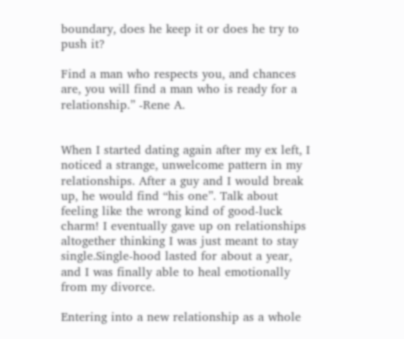boundary, does he keep it or does he try to push it?

Find a man who respects you, and chances are, you will find a man who is ready for a relationship.” -Rene A.


When I started dating again after my ex left, I noticed a strange, unwelcome pattern in my relationships. After a guy and I would break up, he would find “his one”. Talk about feeling like the wrong kind of good-luck charm! I eventually gave up on relationships altogether thinking I was just meant to stay single.Single-hood lasted for about a year, and I was finally able to heal emotionally from my divorce.

Entering into a new relationship as a whole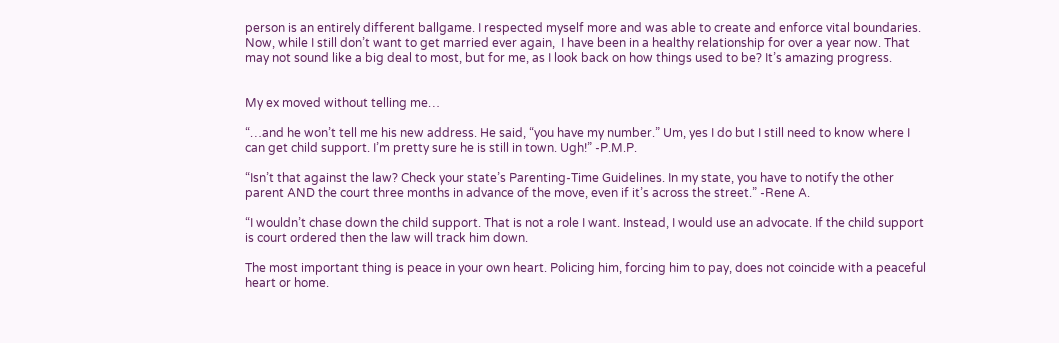person is an entirely different ballgame. I respected myself more and was able to create and enforce vital boundaries. Now, while I still don’t want to get married ever again,  I have been in a healthy relationship for over a year now. That may not sound like a big deal to most, but for me, as I look back on how things used to be? It’s amazing progress.


My ex moved without telling me…

“…and he won’t tell me his new address. He said, “you have my number.” Um, yes I do but I still need to know where I can get child support. I’m pretty sure he is still in town. Ugh!” -P.M.P.

“Isn’t that against the law? Check your state’s Parenting-Time Guidelines. In my state, you have to notify the other parent AND the court three months in advance of the move, even if it’s across the street.” -Rene A.

“I wouldn’t chase down the child support. That is not a role I want. Instead, I would use an advocate. If the child support is court ordered then the law will track him down.

The most important thing is peace in your own heart. Policing him, forcing him to pay, does not coincide with a peaceful heart or home.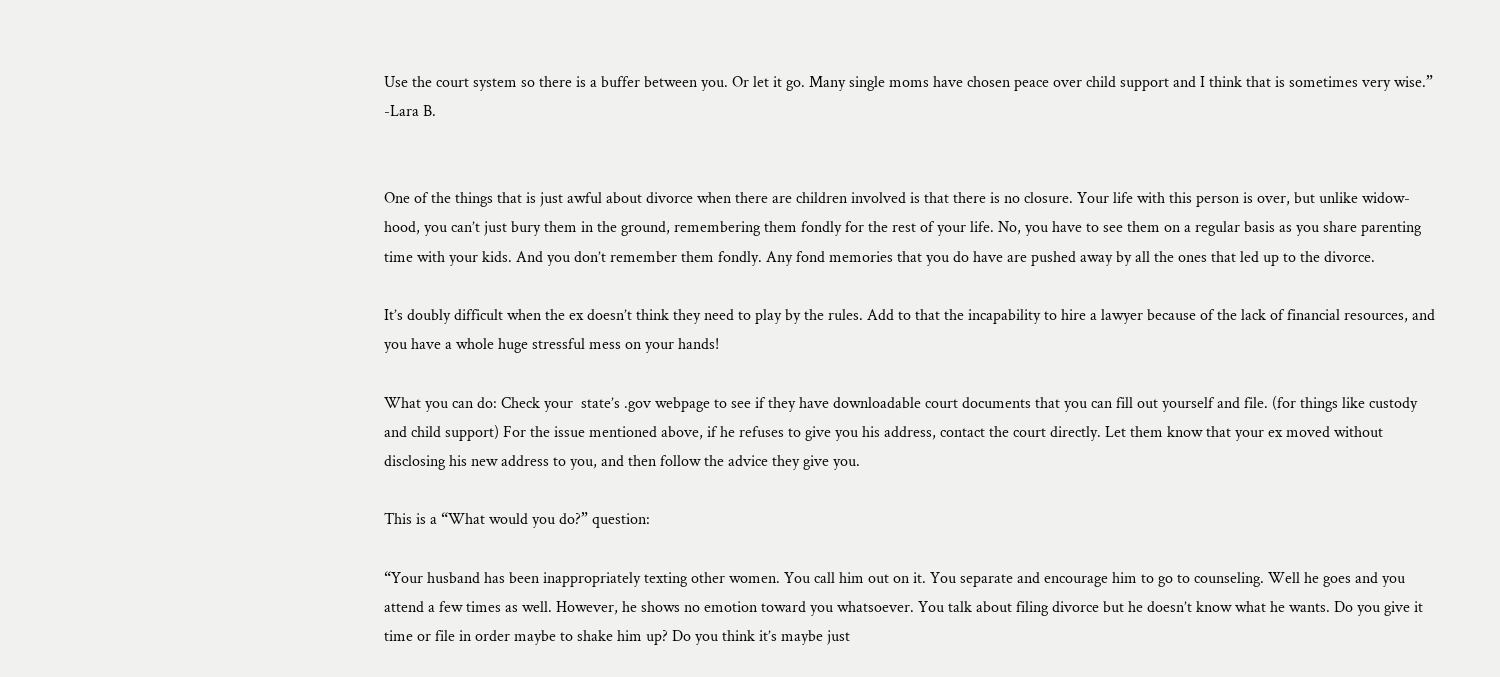Use the court system so there is a buffer between you. Or let it go. Many single moms have chosen peace over child support and I think that is sometimes very wise.” -Lara B.


One of the things that is just awful about divorce when there are children involved is that there is no closure. Your life with this person is over, but unlike widow-hood, you can’t just bury them in the ground, remembering them fondly for the rest of your life. No, you have to see them on a regular basis as you share parenting time with your kids. And you don’t remember them fondly. Any fond memories that you do have are pushed away by all the ones that led up to the divorce.

It’s doubly difficult when the ex doesn’t think they need to play by the rules. Add to that the incapability to hire a lawyer because of the lack of financial resources, and you have a whole huge stressful mess on your hands!

What you can do: Check your  state’s .gov webpage to see if they have downloadable court documents that you can fill out yourself and file. (for things like custody and child support) For the issue mentioned above, if he refuses to give you his address, contact the court directly. Let them know that your ex moved without disclosing his new address to you, and then follow the advice they give you.

This is a “What would you do?” question:

“Your husband has been inappropriately texting other women. You call him out on it. You separate and encourage him to go to counseling. Well he goes and you attend a few times as well. However, he shows no emotion toward you whatsoever. You talk about filing divorce but he doesn’t know what he wants. Do you give it time or file in order maybe to shake him up? Do you think it’s maybe just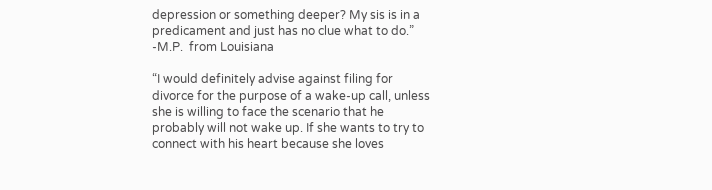depression or something deeper? My sis is in a predicament and just has no clue what to do.” -M.P.  from Louisiana

“I would definitely advise against filing for divorce for the purpose of a wake-up call, unless she is willing to face the scenario that he probably will not wake up. If she wants to try to connect with his heart because she loves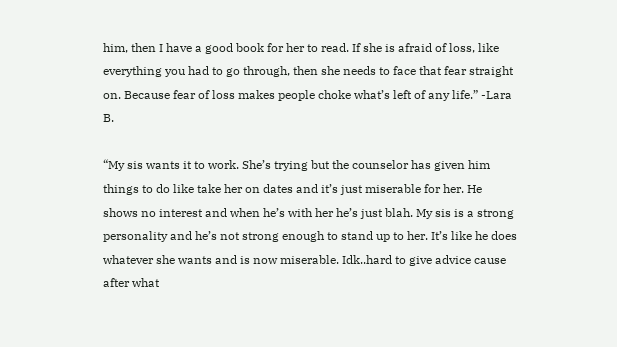him, then I have a good book for her to read. If she is afraid of loss, like everything you had to go through, then she needs to face that fear straight on. Because fear of loss makes people choke what’s left of any life.” -Lara B.

“My sis wants it to work. She’s trying but the counselor has given him things to do like take her on dates and it’s just miserable for her. He shows no interest and when he’s with her he’s just blah. My sis is a strong personality and he’s not strong enough to stand up to her. It’s like he does whatever she wants and is now miserable. Idk..hard to give advice cause after what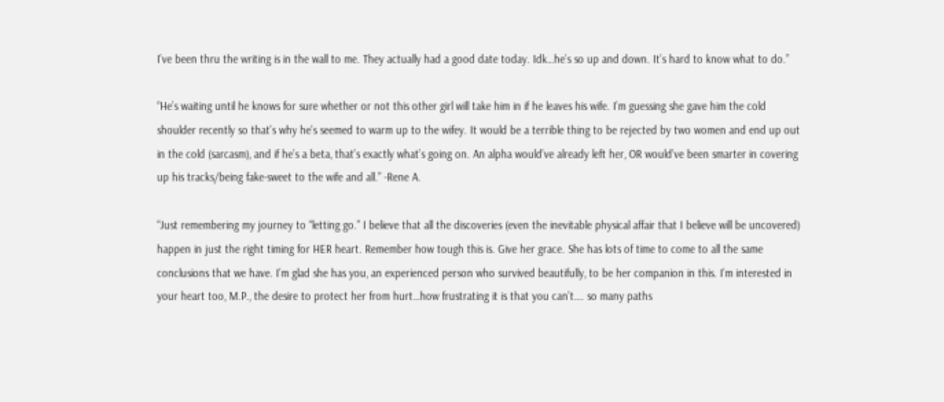I’ve been thru the writing is in the wall to me. They actually had a good date today. Idk…he’s so up and down. It’s hard to know what to do.”

“He’s waiting until he knows for sure whether or not this other girl will take him in if he leaves his wife. I’m guessing she gave him the cold shoulder recently so that’s why he’s seemed to warm up to the wifey. It would be a terrible thing to be rejected by two women and end up out in the cold (sarcasm), and if he’s a beta, that’s exactly what’s going on. An alpha would’ve already left her, OR would’ve been smarter in covering up his tracks/being fake-sweet to the wife and all.” -Rene A.

“Just remembering my journey to “letting go.” I believe that all the discoveries (even the inevitable physical affair that I believe will be uncovered) happen in just the right timing for HER heart. Remember how tough this is. Give her grace. She has lots of time to come to all the same conclusions that we have. I’m glad she has you, an experienced person who survived beautifully, to be her companion in this. I’m interested in your heart too, M.P., the desire to protect her from hurt…how frustrating it is that you can’t…. so many paths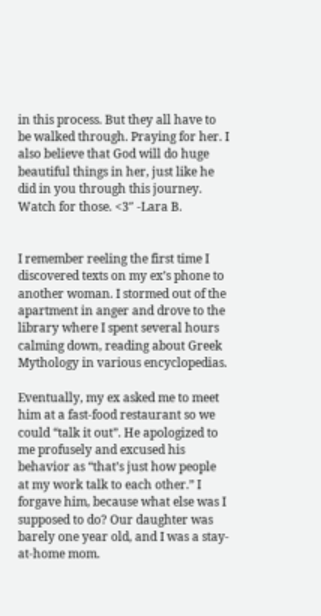in this process. But they all have to be walked through. Praying for her. I also believe that God will do huge beautiful things in her, just like he did in you through this journey. Watch for those. <3″ -Lara B.


I remember reeling the first time I discovered texts on my ex’s phone to another woman. I stormed out of the apartment in anger and drove to the library where I spent several hours calming down, reading about Greek Mythology in various encyclopedias.

Eventually, my ex asked me to meet him at a fast-food restaurant so we could “talk it out”. He apologized to me profusely and excused his behavior as “that’s just how people at my work talk to each other.” I forgave him, because what else was I supposed to do? Our daughter was barely one year old, and I was a stay-at-home mom.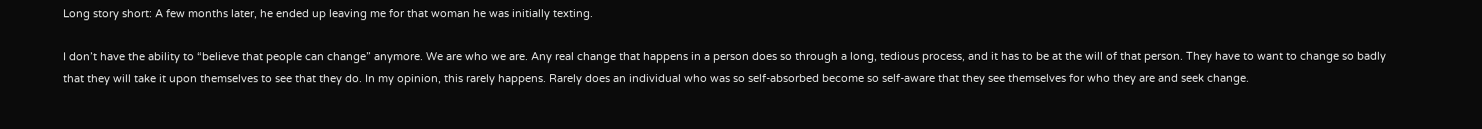Long story short: A few months later, he ended up leaving me for that woman he was initially texting.

I don’t have the ability to “believe that people can change” anymore. We are who we are. Any real change that happens in a person does so through a long, tedious process, and it has to be at the will of that person. They have to want to change so badly that they will take it upon themselves to see that they do. In my opinion, this rarely happens. Rarely does an individual who was so self-absorbed become so self-aware that they see themselves for who they are and seek change.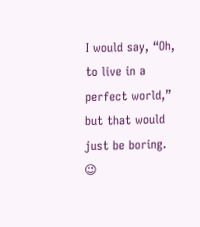I would say, “Oh, to live in a perfect world,” but that would just be boring. 😉